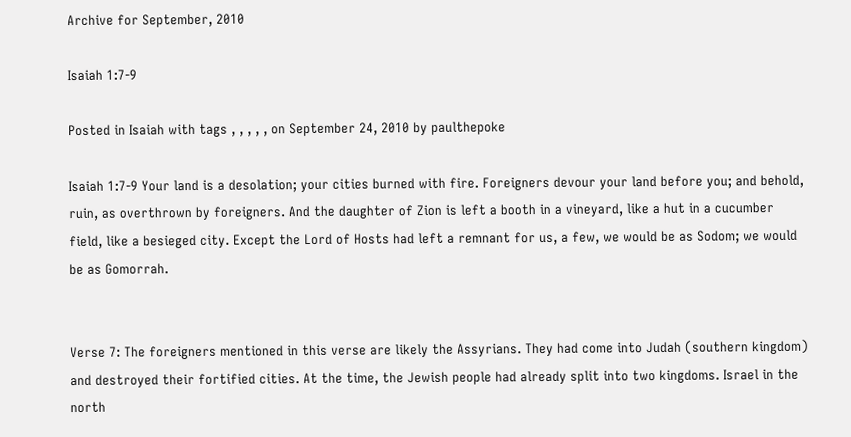Archive for September, 2010

Isaiah 1:7-9

Posted in Isaiah with tags , , , , , on September 24, 2010 by paulthepoke

Isaiah 1:7-9 Your land is a desolation; your cities burned with fire. Foreigners devour your land before you; and behold, ruin, as overthrown by foreigners. And the daughter of Zion is left a booth in a vineyard, like a hut in a cucumber field, like a besieged city. Except the Lord of Hosts had left a remnant for us, a few, we would be as Sodom; we would be as Gomorrah.


Verse 7: The foreigners mentioned in this verse are likely the Assyrians. They had come into Judah (southern kingdom) and destroyed their fortified cities. At the time, the Jewish people had already split into two kingdoms. Israel in the north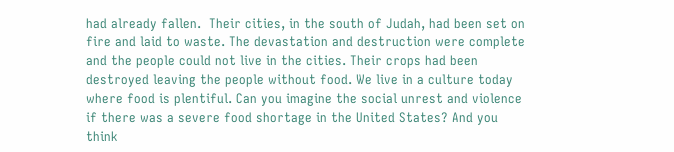had already fallen.  Their cities, in the south of Judah, had been set on fire and laid to waste. The devastation and destruction were complete and the people could not live in the cities. Their crops had been destroyed leaving the people without food. We live in a culture today where food is plentiful. Can you imagine the social unrest and violence if there was a severe food shortage in the United States? And you think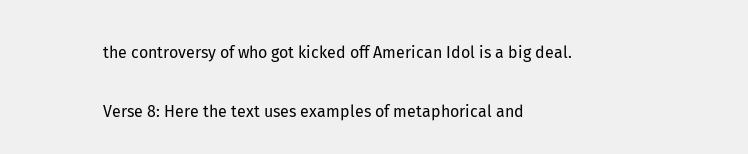the controversy of who got kicked off American Idol is a big deal.

Verse 8: Here the text uses examples of metaphorical and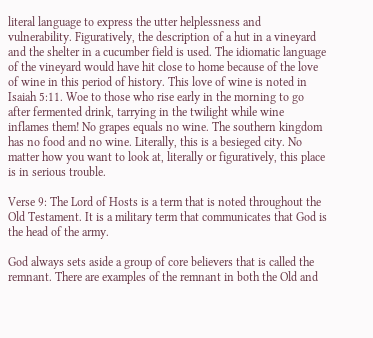literal language to express the utter helplessness and vulnerability. Figuratively, the description of a hut in a vineyard and the shelter in a cucumber field is used. The idiomatic language of the vineyard would have hit close to home because of the love of wine in this period of history. This love of wine is noted in Isaiah 5:11. Woe to those who rise early in the morning to go after fermented drink, tarrying in the twilight while wine inflames them! No grapes equals no wine. The southern kingdom has no food and no wine. Literally, this is a besieged city. No matter how you want to look at, literally or figuratively, this place is in serious trouble.

Verse 9: The Lord of Hosts is a term that is noted throughout the Old Testament. It is a military term that communicates that God is the head of the army.

God always sets aside a group of core believers that is called the remnant. There are examples of the remnant in both the Old and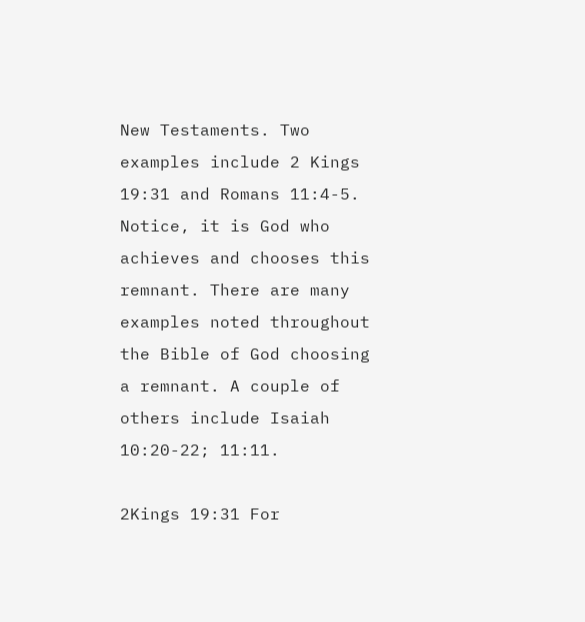New Testaments. Two examples include 2 Kings 19:31 and Romans 11:4-5. Notice, it is God who achieves and chooses this remnant. There are many examples noted throughout the Bible of God choosing a remnant. A couple of others include Isaiah 10:20-22; 11:11.

2Kings 19:31 For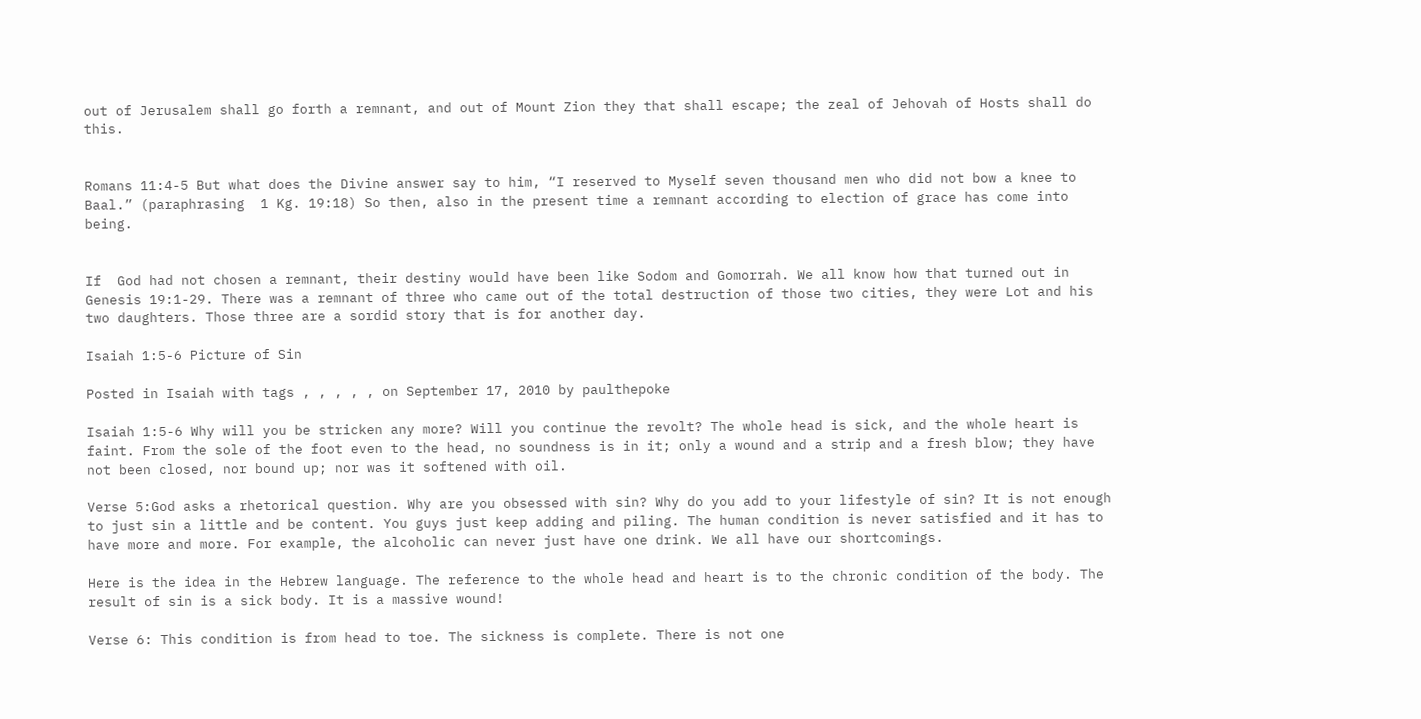out of Jerusalem shall go forth a remnant, and out of Mount Zion they that shall escape; the zeal of Jehovah of Hosts shall do this.


Romans 11:4-5 But what does the Divine answer say to him, “I reserved to Myself seven thousand men who did not bow a knee to Baal.” (paraphrasing  1 Kg. 19:18) So then, also in the present time a remnant according to election of grace has come into being.


If  God had not chosen a remnant, their destiny would have been like Sodom and Gomorrah. We all know how that turned out in Genesis 19:1-29. There was a remnant of three who came out of the total destruction of those two cities, they were Lot and his two daughters. Those three are a sordid story that is for another day.

Isaiah 1:5-6 Picture of Sin

Posted in Isaiah with tags , , , , , on September 17, 2010 by paulthepoke

Isaiah 1:5-6 Why will you be stricken any more? Will you continue the revolt? The whole head is sick, and the whole heart is faint. From the sole of the foot even to the head, no soundness is in it; only a wound and a strip and a fresh blow; they have not been closed, nor bound up; nor was it softened with oil.

Verse 5:God asks a rhetorical question. Why are you obsessed with sin? Why do you add to your lifestyle of sin? It is not enough to just sin a little and be content. You guys just keep adding and piling. The human condition is never satisfied and it has to have more and more. For example, the alcoholic can never just have one drink. We all have our shortcomings.

Here is the idea in the Hebrew language. The reference to the whole head and heart is to the chronic condition of the body. The result of sin is a sick body. It is a massive wound!

Verse 6: This condition is from head to toe. The sickness is complete. There is not one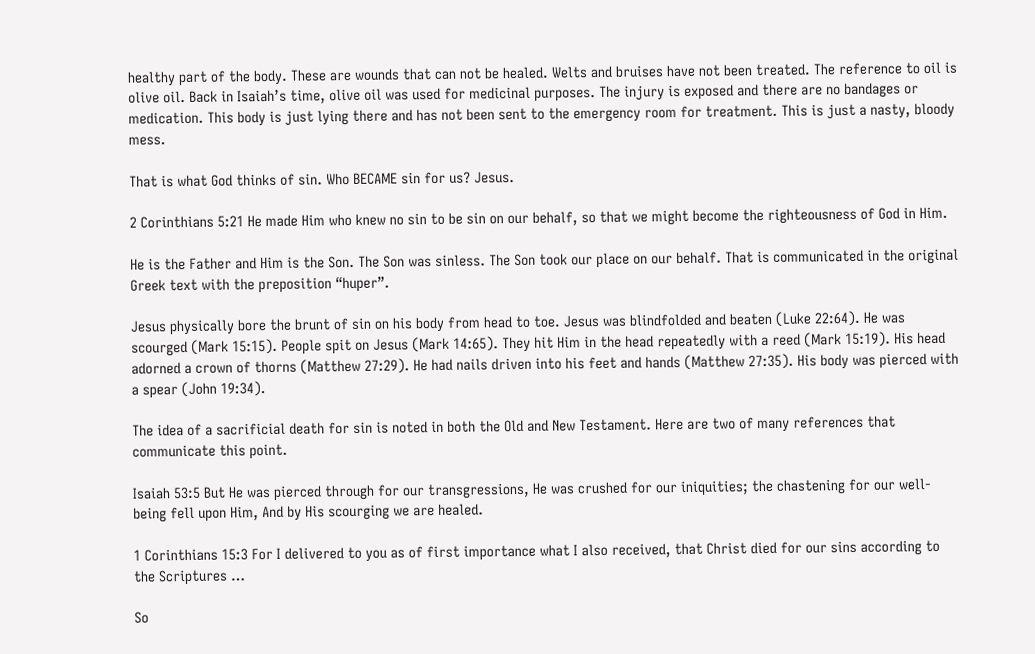healthy part of the body. These are wounds that can not be healed. Welts and bruises have not been treated. The reference to oil is olive oil. Back in Isaiah’s time, olive oil was used for medicinal purposes. The injury is exposed and there are no bandages or medication. This body is just lying there and has not been sent to the emergency room for treatment. This is just a nasty, bloody mess.

That is what God thinks of sin. Who BECAME sin for us? Jesus.

2 Corinthians 5:21 He made Him who knew no sin to be sin on our behalf, so that we might become the righteousness of God in Him.

He is the Father and Him is the Son. The Son was sinless. The Son took our place on our behalf. That is communicated in the original Greek text with the preposition “huper”.

Jesus physically bore the brunt of sin on his body from head to toe. Jesus was blindfolded and beaten (Luke 22:64). He was scourged (Mark 15:15). People spit on Jesus (Mark 14:65). They hit Him in the head repeatedly with a reed (Mark 15:19). His head adorned a crown of thorns (Matthew 27:29). He had nails driven into his feet and hands (Matthew 27:35). His body was pierced with a spear (John 19:34).

The idea of a sacrificial death for sin is noted in both the Old and New Testament. Here are two of many references that communicate this point.

Isaiah 53:5 But He was pierced through for our transgressions, He was crushed for our iniquities; the chastening for our well-being fell upon Him, And by His scourging we are healed.

1 Corinthians 15:3 For I delivered to you as of first importance what I also received, that Christ died for our sins according to the Scriptures …

So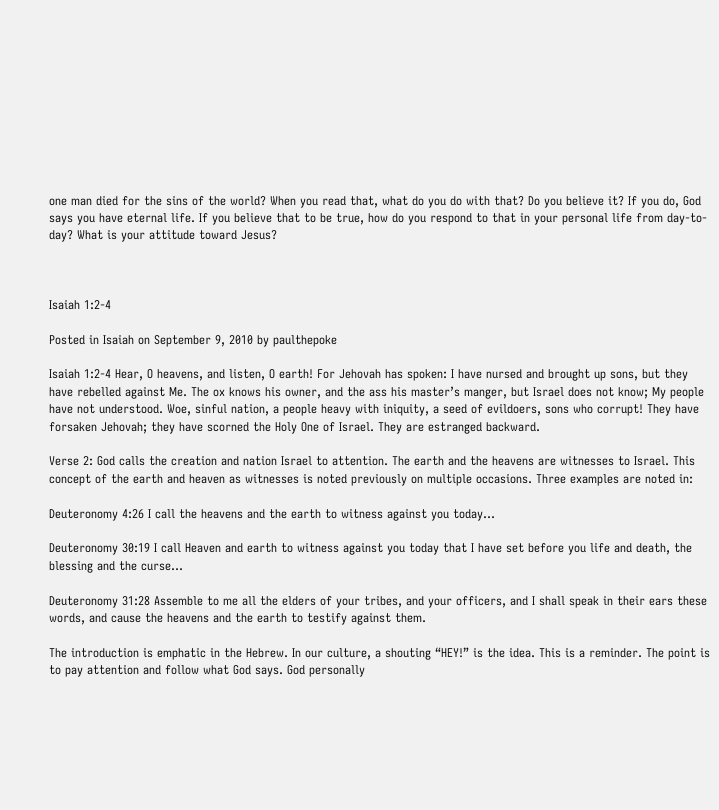one man died for the sins of the world? When you read that, what do you do with that? Do you believe it? If you do, God says you have eternal life. If you believe that to be true, how do you respond to that in your personal life from day-to-day? What is your attitude toward Jesus?



Isaiah 1:2-4

Posted in Isaiah on September 9, 2010 by paulthepoke

Isaiah 1:2-4 Hear, O heavens, and listen, O earth! For Jehovah has spoken: I have nursed and brought up sons, but they have rebelled against Me. The ox knows his owner, and the ass his master’s manger, but Israel does not know; My people have not understood. Woe, sinful nation, a people heavy with iniquity, a seed of evildoers, sons who corrupt! They have forsaken Jehovah; they have scorned the Holy One of Israel. They are estranged backward.

Verse 2: God calls the creation and nation Israel to attention. The earth and the heavens are witnesses to Israel. This concept of the earth and heaven as witnesses is noted previously on multiple occasions. Three examples are noted in:

Deuteronomy 4:26 I call the heavens and the earth to witness against you today…

Deuteronomy 30:19 I call Heaven and earth to witness against you today that I have set before you life and death, the blessing and the curse…

Deuteronomy 31:28 Assemble to me all the elders of your tribes, and your officers, and I shall speak in their ears these words, and cause the heavens and the earth to testify against them.

The introduction is emphatic in the Hebrew. In our culture, a shouting “HEY!” is the idea. This is a reminder. The point is to pay attention and follow what God says. God personally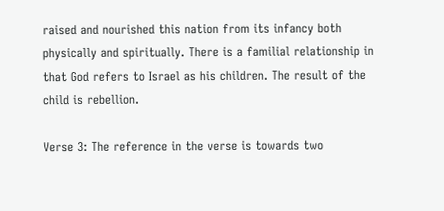raised and nourished this nation from its infancy both physically and spiritually. There is a familial relationship in that God refers to Israel as his children. The result of the child is rebellion.

Verse 3: The reference in the verse is towards two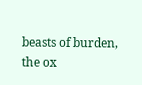beasts of burden, the ox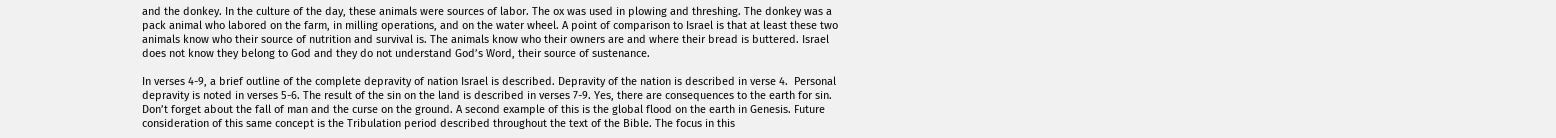and the donkey. In the culture of the day, these animals were sources of labor. The ox was used in plowing and threshing. The donkey was a pack animal who labored on the farm, in milling operations, and on the water wheel. A point of comparison to Israel is that at least these two animals know who their source of nutrition and survival is. The animals know who their owners are and where their bread is buttered. Israel does not know they belong to God and they do not understand God’s Word, their source of sustenance.

In verses 4-9, a brief outline of the complete depravity of nation Israel is described. Depravity of the nation is described in verse 4.  Personal depravity is noted in verses 5-6. The result of the sin on the land is described in verses 7-9. Yes, there are consequences to the earth for sin. Don’t forget about the fall of man and the curse on the ground. A second example of this is the global flood on the earth in Genesis. Future consideration of this same concept is the Tribulation period described throughout the text of the Bible. The focus in this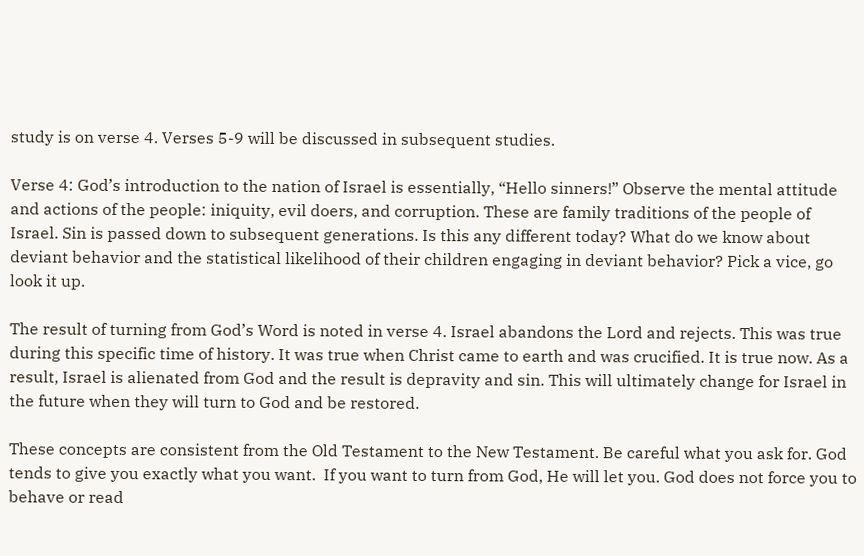study is on verse 4. Verses 5-9 will be discussed in subsequent studies.

Verse 4: God’s introduction to the nation of Israel is essentially, “Hello sinners!” Observe the mental attitude and actions of the people: iniquity, evil doers, and corruption. These are family traditions of the people of Israel. Sin is passed down to subsequent generations. Is this any different today? What do we know about deviant behavior and the statistical likelihood of their children engaging in deviant behavior? Pick a vice, go look it up.

The result of turning from God’s Word is noted in verse 4. Israel abandons the Lord and rejects. This was true during this specific time of history. It was true when Christ came to earth and was crucified. It is true now. As a result, Israel is alienated from God and the result is depravity and sin. This will ultimately change for Israel in the future when they will turn to God and be restored.

These concepts are consistent from the Old Testament to the New Testament. Be careful what you ask for. God tends to give you exactly what you want.  If you want to turn from God, He will let you. God does not force you to behave or read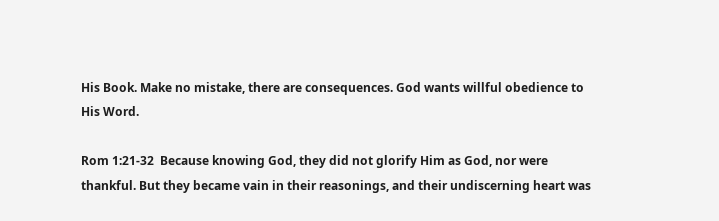His Book. Make no mistake, there are consequences. God wants willful obedience to His Word.

Rom 1:21-32  Because knowing God, they did not glorify Him as God, nor were thankful. But they became vain in their reasonings, and their undiscerning heart was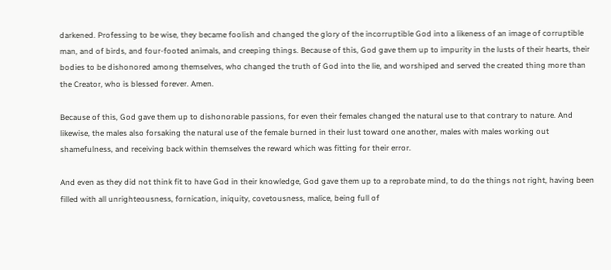darkened. Professing to be wise, they became foolish and changed the glory of the incorruptible God into a likeness of an image of corruptible man, and of birds, and four-footed animals, and creeping things. Because of this, God gave them up to impurity in the lusts of their hearts, their bodies to be dishonored among themselves, who changed the truth of God into the lie, and worshiped and served the created thing more than the Creator, who is blessed forever. Amen.

Because of this, God gave them up to dishonorable passions, for even their females changed the natural use to that contrary to nature. And likewise, the males also forsaking the natural use of the female burned in their lust toward one another, males with males working out shamefulness, and receiving back within themselves the reward which was fitting for their error.

And even as they did not think fit to have God in their knowledge, God gave them up to a reprobate mind, to do the things not right, having been filled with all unrighteousness, fornication, iniquity, covetousness, malice, being full of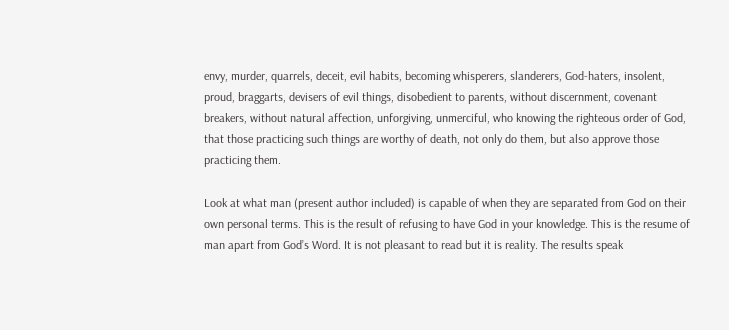envy, murder, quarrels, deceit, evil habits, becoming whisperers, slanderers, God-haters, insolent, proud, braggarts, devisers of evil things, disobedient to parents, without discernment, covenant breakers, without natural affection, unforgiving, unmerciful, who knowing the righteous order of God, that those practicing such things are worthy of death, not only do them, but also approve those practicing them.

Look at what man (present author included) is capable of when they are separated from God on their own personal terms. This is the result of refusing to have God in your knowledge. This is the resume of man apart from God’s Word. It is not pleasant to read but it is reality. The results speak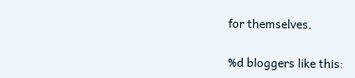for themselves.

%d bloggers like this: